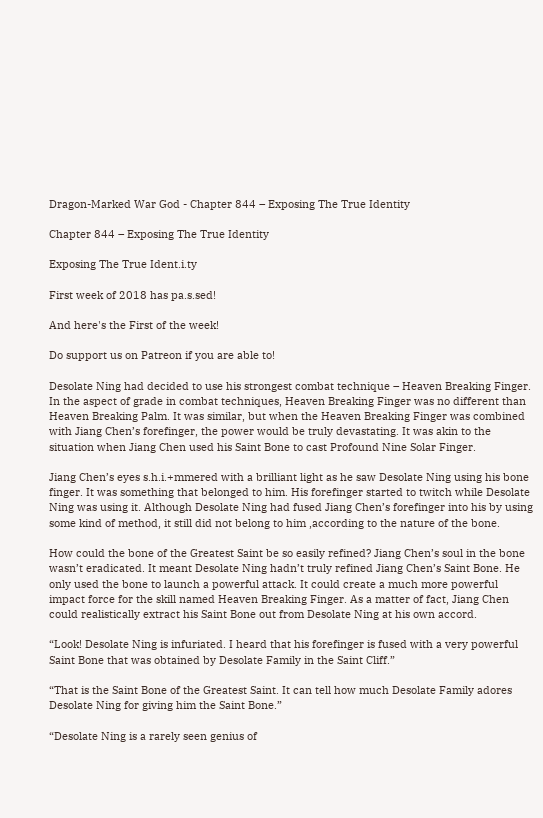Dragon-Marked War God - Chapter 844 – Exposing The True Identity

Chapter 844 – Exposing The True Identity

Exposing The True Ident.i.ty

First week of 2018 has pa.s.sed!

And here's the First of the week!

Do support us on Patreon if you are able to!

Desolate Ning had decided to use his strongest combat technique – Heaven Breaking Finger. In the aspect of grade in combat techniques, Heaven Breaking Finger was no different than Heaven Breaking Palm. It was similar, but when the Heaven Breaking Finger was combined with Jiang Chen’s forefinger, the power would be truly devastating. It was akin to the situation when Jiang Chen used his Saint Bone to cast Profound Nine Solar Finger.

Jiang Chen’s eyes s.h.i.+mmered with a brilliant light as he saw Desolate Ning using his bone finger. It was something that belonged to him. His forefinger started to twitch while Desolate Ning was using it. Although Desolate Ning had fused Jiang Chen’s forefinger into his by using some kind of method, it still did not belong to him ,according to the nature of the bone.

How could the bone of the Greatest Saint be so easily refined? Jiang Chen’s soul in the bone wasn’t eradicated. It meant Desolate Ning hadn’t truly refined Jiang Chen’s Saint Bone. He only used the bone to launch a powerful attack. It could create a much more powerful impact force for the skill named Heaven Breaking Finger. As a matter of fact, Jiang Chen could realistically extract his Saint Bone out from Desolate Ning at his own accord.

“Look! Desolate Ning is infuriated. I heard that his forefinger is fused with a very powerful Saint Bone that was obtained by Desolate Family in the Saint Cliff.”

“That is the Saint Bone of the Greatest Saint. It can tell how much Desolate Family adores Desolate Ning for giving him the Saint Bone.”

“Desolate Ning is a rarely seen genius of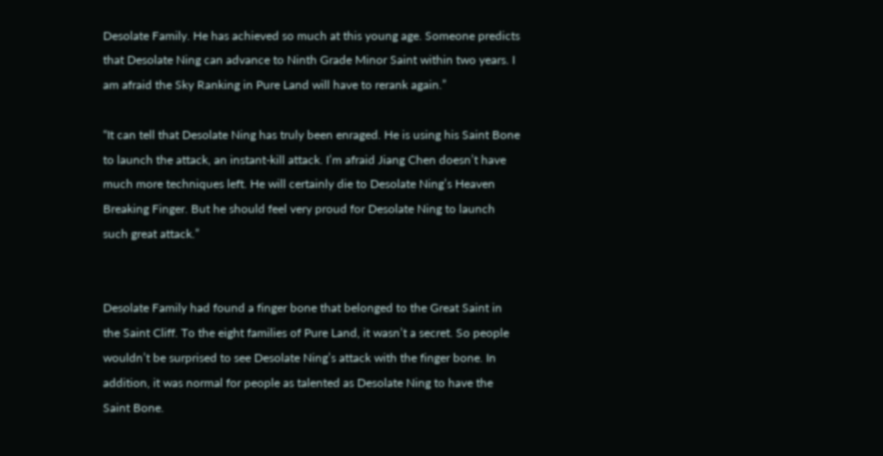Desolate Family. He has achieved so much at this young age. Someone predicts that Desolate Ning can advance to Ninth Grade Minor Saint within two years. I am afraid the Sky Ranking in Pure Land will have to rerank again.”

“It can tell that Desolate Ning has truly been enraged. He is using his Saint Bone to launch the attack, an instant-kill attack. I’m afraid Jiang Chen doesn’t have much more techniques left. He will certainly die to Desolate Ning’s Heaven Breaking Finger. But he should feel very proud for Desolate Ning to launch such great attack.”


Desolate Family had found a finger bone that belonged to the Great Saint in the Saint Cliff. To the eight families of Pure Land, it wasn’t a secret. So people wouldn’t be surprised to see Desolate Ning’s attack with the finger bone. In addition, it was normal for people as talented as Desolate Ning to have the Saint Bone.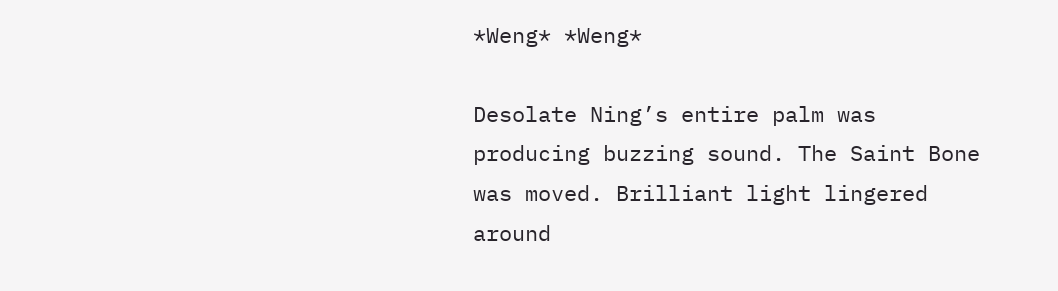*Weng* *Weng*

Desolate Ning’s entire palm was producing buzzing sound. The Saint Bone was moved. Brilliant light lingered around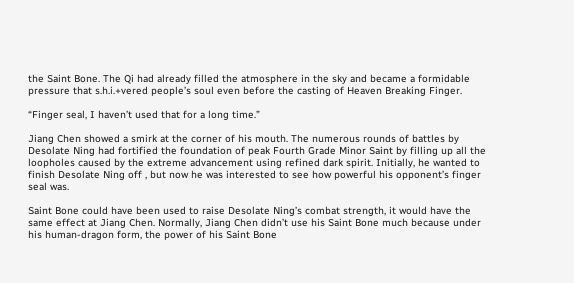the Saint Bone. The Qi had already filled the atmosphere in the sky and became a formidable pressure that s.h.i.+vered people’s soul even before the casting of Heaven Breaking Finger.

“Finger seal, I haven’t used that for a long time.”

Jiang Chen showed a smirk at the corner of his mouth. The numerous rounds of battles by Desolate Ning had fortified the foundation of peak Fourth Grade Minor Saint by filling up all the loopholes caused by the extreme advancement using refined dark spirit. Initially, he wanted to finish Desolate Ning off , but now he was interested to see how powerful his opponent’s finger seal was.

Saint Bone could have been used to raise Desolate Ning’s combat strength, it would have the same effect at Jiang Chen. Normally, Jiang Chen didn’t use his Saint Bone much because under his human-dragon form, the power of his Saint Bone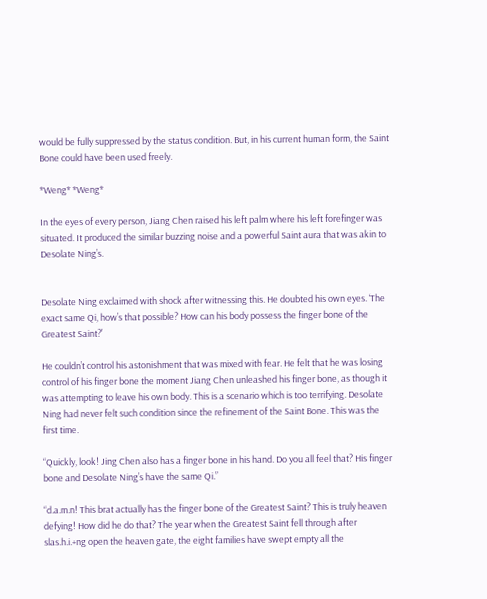would be fully suppressed by the status condition. But, in his current human form, the Saint Bone could have been used freely.

*Weng* *Weng*

In the eyes of every person, Jiang Chen raised his left palm where his left forefinger was situated. It produced the similar buzzing noise and a powerful Saint aura that was akin to Desolate Ning’s.


Desolate Ning exclaimed with shock after witnessing this. He doubted his own eyes. ‘The exact same Qi, how’s that possible? How can his body possess the finger bone of the Greatest Saint?’

He couldn’t control his astonishment that was mixed with fear. He felt that he was losing control of his finger bone the moment Jiang Chen unleashed his finger bone, as though it was attempting to leave his own body. This is a scenario which is too terrifying. Desolate Ning had never felt such condition since the refinement of the Saint Bone. This was the first time.

“Quickly, look! Jing Chen also has a finger bone in his hand. Do you all feel that? His finger bone and Desolate Ning’s have the same Qi.”

“d.a.m.n! This brat actually has the finger bone of the Greatest Saint? This is truly heaven defying! How did he do that? The year when the Greatest Saint fell through after slas.h.i.+ng open the heaven gate, the eight families have swept empty all the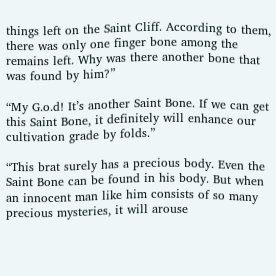things left on the Saint Cliff. According to them, there was only one finger bone among the remains left. Why was there another bone that was found by him?”

“My G.o.d! It’s another Saint Bone. If we can get this Saint Bone, it definitely will enhance our cultivation grade by folds.”

“This brat surely has a precious body. Even the Saint Bone can be found in his body. But when an innocent man like him consists of so many precious mysteries, it will arouse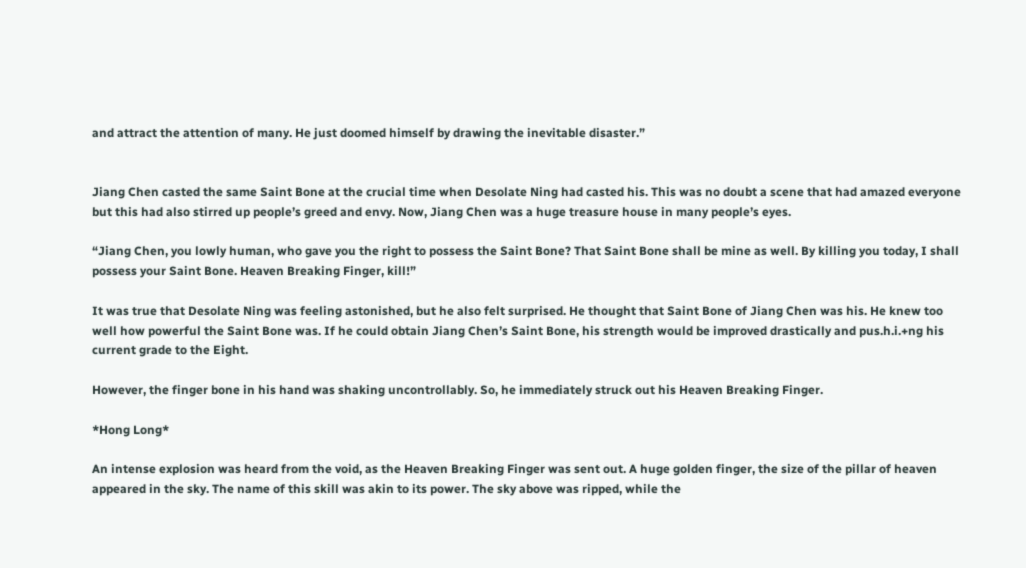and attract the attention of many. He just doomed himself by drawing the inevitable disaster.”


Jiang Chen casted the same Saint Bone at the crucial time when Desolate Ning had casted his. This was no doubt a scene that had amazed everyone but this had also stirred up people’s greed and envy. Now, Jiang Chen was a huge treasure house in many people’s eyes.

“Jiang Chen, you lowly human, who gave you the right to possess the Saint Bone? That Saint Bone shall be mine as well. By killing you today, I shall possess your Saint Bone. Heaven Breaking Finger, kill!”

It was true that Desolate Ning was feeling astonished, but he also felt surprised. He thought that Saint Bone of Jiang Chen was his. He knew too well how powerful the Saint Bone was. If he could obtain Jiang Chen’s Saint Bone, his strength would be improved drastically and pus.h.i.+ng his current grade to the Eight.

However, the finger bone in his hand was shaking uncontrollably. So, he immediately struck out his Heaven Breaking Finger.

*Hong Long*

An intense explosion was heard from the void, as the Heaven Breaking Finger was sent out. A huge golden finger, the size of the pillar of heaven appeared in the sky. The name of this skill was akin to its power. The sky above was ripped, while the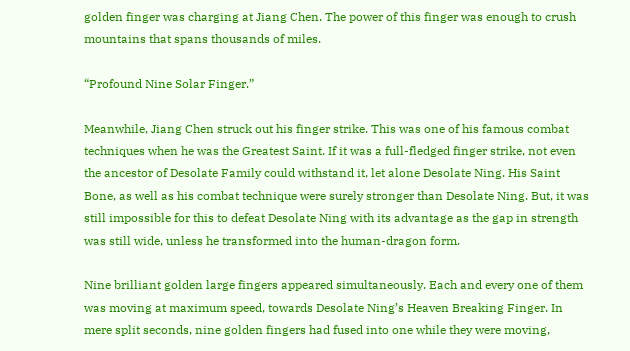golden finger was charging at Jiang Chen. The power of this finger was enough to crush mountains that spans thousands of miles.

“Profound Nine Solar Finger.”

Meanwhile, Jiang Chen struck out his finger strike. This was one of his famous combat techniques when he was the Greatest Saint. If it was a full-fledged finger strike, not even the ancestor of Desolate Family could withstand it, let alone Desolate Ning. His Saint Bone, as well as his combat technique were surely stronger than Desolate Ning. But, it was still impossible for this to defeat Desolate Ning with its advantage as the gap in strength was still wide, unless he transformed into the human-dragon form.

Nine brilliant golden large fingers appeared simultaneously. Each and every one of them was moving at maximum speed, towards Desolate Ning’s Heaven Breaking Finger. In mere split seconds, nine golden fingers had fused into one while they were moving,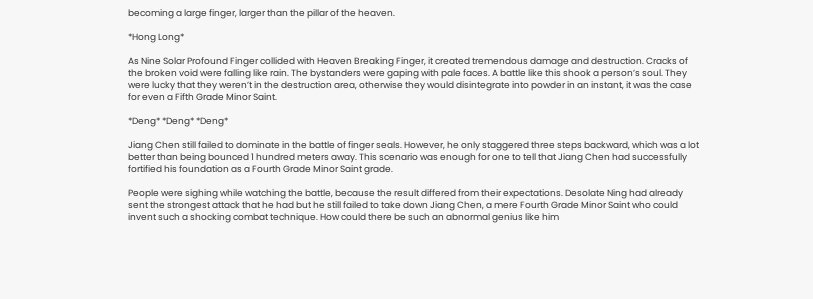becoming a large finger, larger than the pillar of the heaven.

*Hong Long*

As Nine Solar Profound Finger collided with Heaven Breaking Finger, it created tremendous damage and destruction. Cracks of the broken void were falling like rain. The bystanders were gaping with pale faces. A battle like this shook a person’s soul. They were lucky that they weren’t in the destruction area, otherwise they would disintegrate into powder in an instant, it was the case for even a Fifth Grade Minor Saint.

*Deng* *Deng* *Deng*

Jiang Chen still failed to dominate in the battle of finger seals. However, he only staggered three steps backward, which was a lot better than being bounced 1 hundred meters away. This scenario was enough for one to tell that Jiang Chen had successfully fortified his foundation as a Fourth Grade Minor Saint grade.

People were sighing while watching the battle, because the result differed from their expectations. Desolate Ning had already sent the strongest attack that he had but he still failed to take down Jiang Chen, a mere Fourth Grade Minor Saint who could invent such a shocking combat technique. How could there be such an abnormal genius like him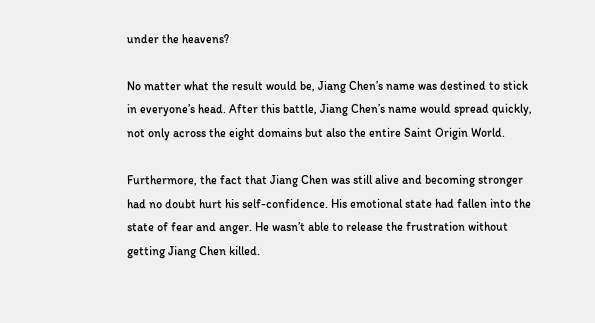under the heavens?

No matter what the result would be, Jiang Chen’s name was destined to stick in everyone’s head. After this battle, Jiang Chen’s name would spread quickly, not only across the eight domains but also the entire Saint Origin World.

Furthermore, the fact that Jiang Chen was still alive and becoming stronger had no doubt hurt his self-confidence. His emotional state had fallen into the state of fear and anger. He wasn’t able to release the frustration without getting Jiang Chen killed.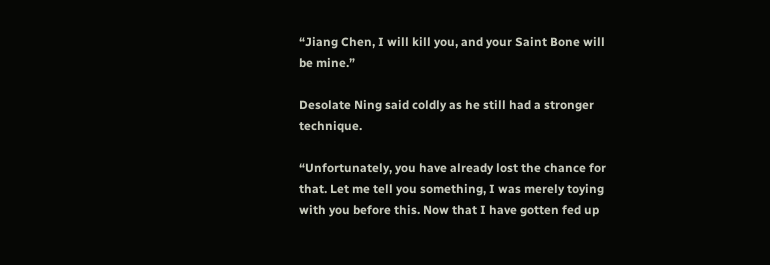“Jiang Chen, I will kill you, and your Saint Bone will be mine.”

Desolate Ning said coldly as he still had a stronger technique.

“Unfortunately, you have already lost the chance for that. Let me tell you something, I was merely toying with you before this. Now that I have gotten fed up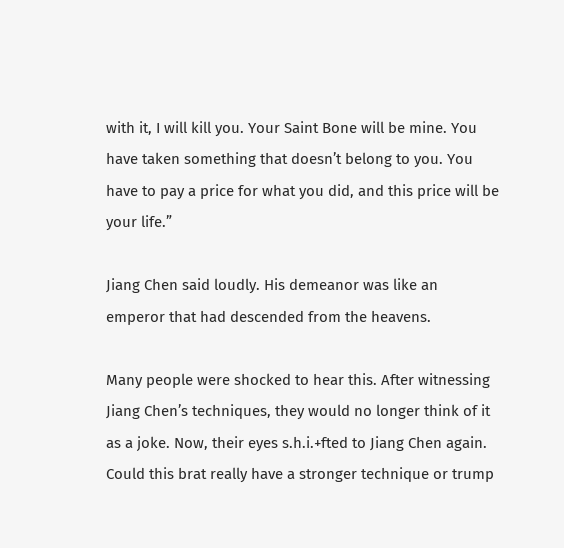with it, I will kill you. Your Saint Bone will be mine. You have taken something that doesn’t belong to you. You have to pay a price for what you did, and this price will be your life.”

Jiang Chen said loudly. His demeanor was like an emperor that had descended from the heavens.

Many people were shocked to hear this. After witnessing Jiang Chen’s techniques, they would no longer think of it as a joke. Now, their eyes s.h.i.+fted to Jiang Chen again. Could this brat really have a stronger technique or trump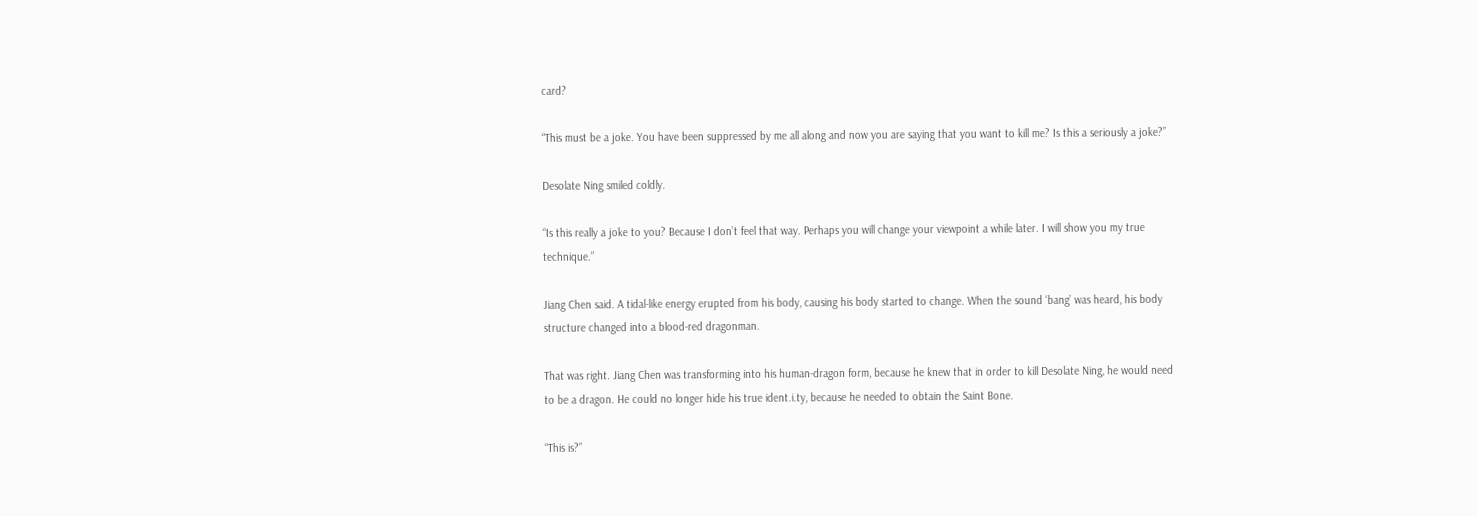card?

“This must be a joke. You have been suppressed by me all along and now you are saying that you want to kill me? Is this a seriously a joke?”

Desolate Ning smiled coldly.

“Is this really a joke to you? Because I don’t feel that way. Perhaps you will change your viewpoint a while later. I will show you my true technique.”

Jiang Chen said. A tidal-like energy erupted from his body, causing his body started to change. When the sound ‘bang’ was heard, his body structure changed into a blood-red dragonman.

That was right. Jiang Chen was transforming into his human-dragon form, because he knew that in order to kill Desolate Ning, he would need to be a dragon. He could no longer hide his true ident.i.ty, because he needed to obtain the Saint Bone.

“This is?”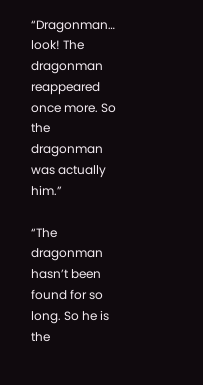“Dragonman… look! The dragonman reappeared once more. So the dragonman was actually him.”

“The dragonman hasn’t been found for so long. So he is the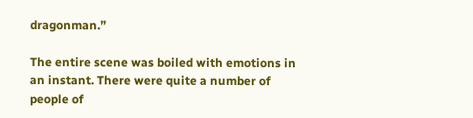dragonman.”

The entire scene was boiled with emotions in an instant. There were quite a number of people of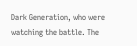Dark Generation, who were watching the battle. The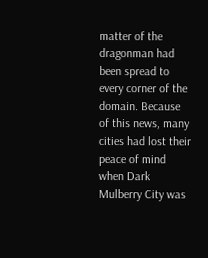matter of the dragonman had been spread to every corner of the domain. Because of this news, many cities had lost their peace of mind when Dark Mulberry City was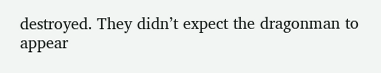destroyed. They didn’t expect the dragonman to appear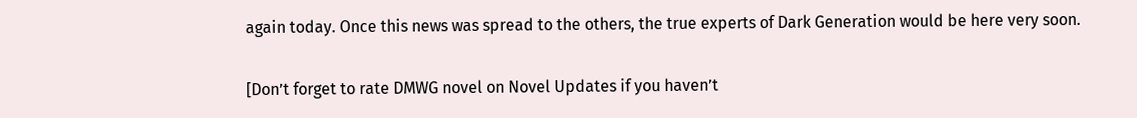again today. Once this news was spread to the others, the true experts of Dark Generation would be here very soon.

[Don’t forget to rate DMWG novel on Novel Updates if you haven’t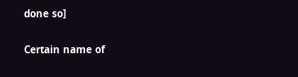done so]


Certain name of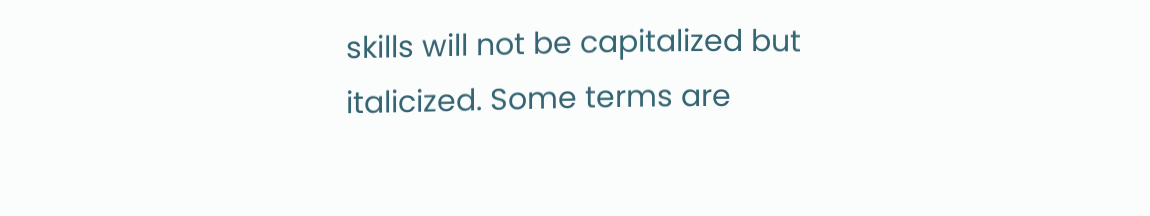skills will not be capitalized but italicized. Some terms are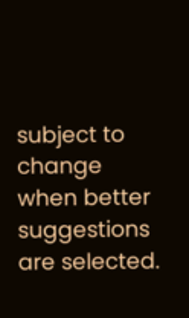subject to change when better suggestions are selected.